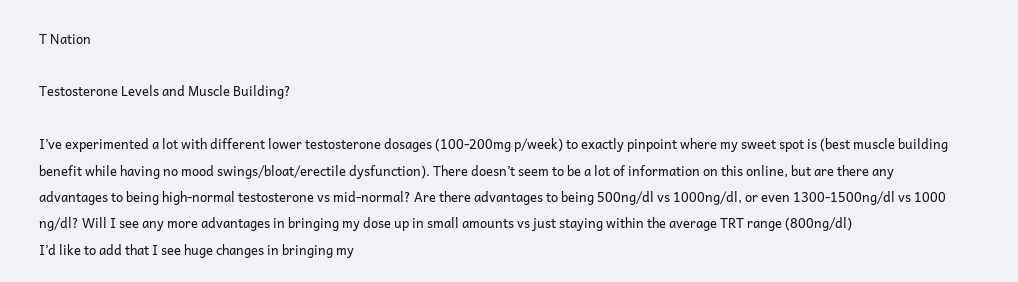T Nation

Testosterone Levels and Muscle Building?

I’ve experimented a lot with different lower testosterone dosages (100-200mg p/week) to exactly pinpoint where my sweet spot is (best muscle building benefit while having no mood swings/bloat/erectile dysfunction). There doesn’t seem to be a lot of information on this online, but are there any advantages to being high-normal testosterone vs mid-normal? Are there advantages to being 500ng/dl vs 1000ng/dl, or even 1300-1500ng/dl vs 1000 ng/dl? Will I see any more advantages in bringing my dose up in small amounts vs just staying within the average TRT range (800ng/dl)
I’d like to add that I see huge changes in bringing my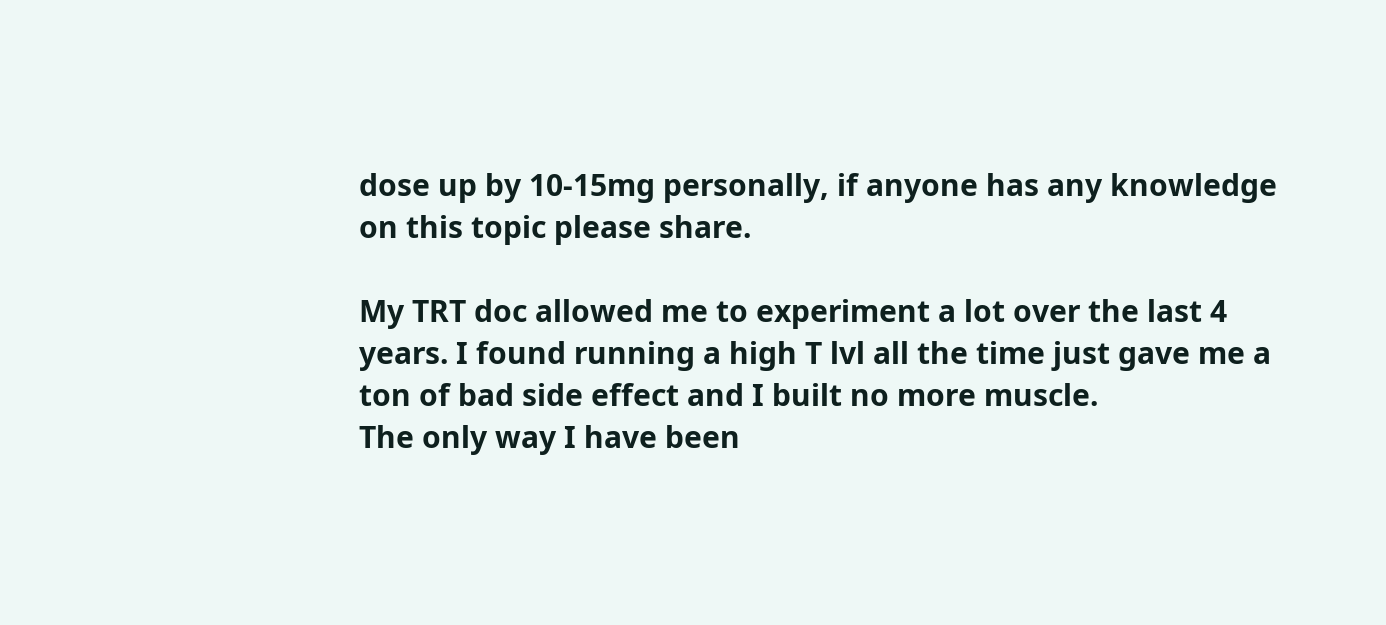dose up by 10-15mg personally, if anyone has any knowledge on this topic please share.

My TRT doc allowed me to experiment a lot over the last 4 years. I found running a high T lvl all the time just gave me a ton of bad side effect and I built no more muscle.
The only way I have been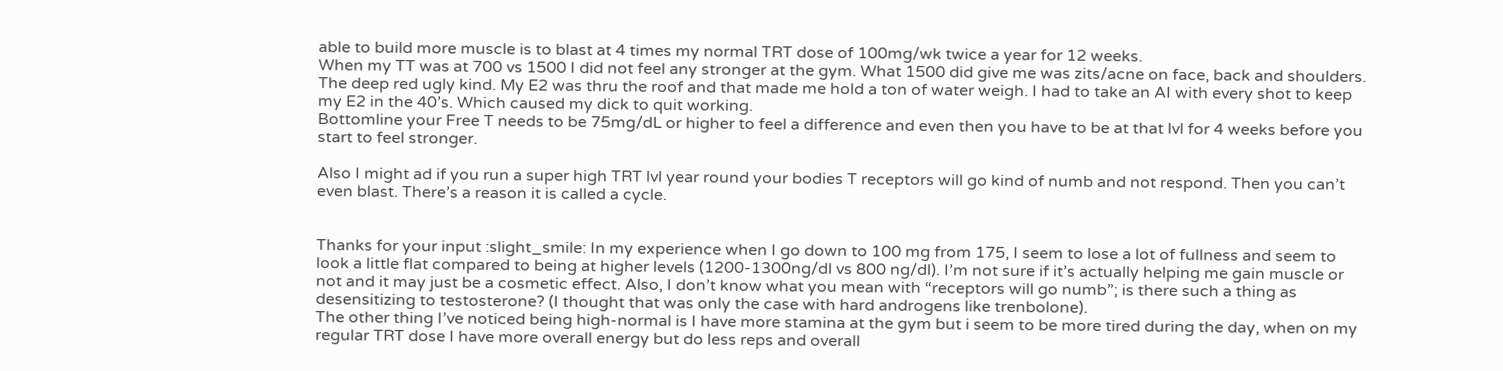able to build more muscle is to blast at 4 times my normal TRT dose of 100mg/wk twice a year for 12 weeks.
When my TT was at 700 vs 1500 I did not feel any stronger at the gym. What 1500 did give me was zits/acne on face, back and shoulders. The deep red ugly kind. My E2 was thru the roof and that made me hold a ton of water weigh. I had to take an AI with every shot to keep my E2 in the 40’s. Which caused my dick to quit working.
Bottomline your Free T needs to be 75mg/dL or higher to feel a difference and even then you have to be at that lvl for 4 weeks before you start to feel stronger.

Also I might ad if you run a super high TRT lvl year round your bodies T receptors will go kind of numb and not respond. Then you can’t even blast. There’s a reason it is called a cycle.


Thanks for your input :slight_smile: In my experience when I go down to 100 mg from 175, I seem to lose a lot of fullness and seem to look a little flat compared to being at higher levels (1200-1300ng/dl vs 800 ng/dl). I’m not sure if it’s actually helping me gain muscle or not and it may just be a cosmetic effect. Also, I don’t know what you mean with “receptors will go numb”; is there such a thing as desensitizing to testosterone? (I thought that was only the case with hard androgens like trenbolone).
The other thing I’ve noticed being high-normal is I have more stamina at the gym but i seem to be more tired during the day, when on my regular TRT dose I have more overall energy but do less reps and overall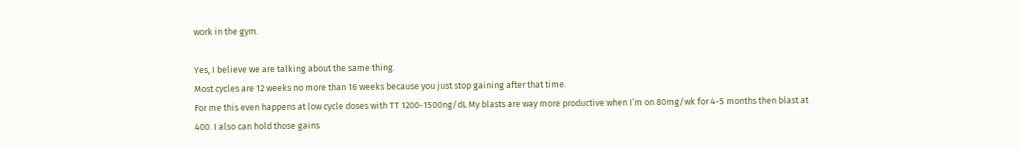work in the gym.

Yes, I believe we are talking about the same thing.
Most cycles are 12 weeks no more than 16 weeks because you just stop gaining after that time.
For me this even happens at low cycle doses with TT 1200-1500ng/dL My blasts are way more productive when I’m on 80mg/wk for 4-5 months then blast at 400. I also can hold those gains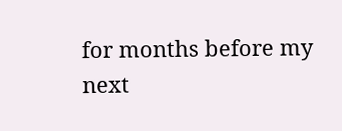for months before my next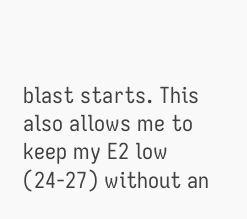blast starts. This also allows me to keep my E2 low (24-27) without an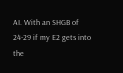AI. With an SHGB of 24-29 if my E2 gets into the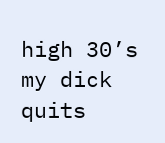high 30’s my dick quits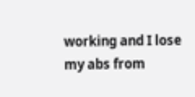working and I lose my abs from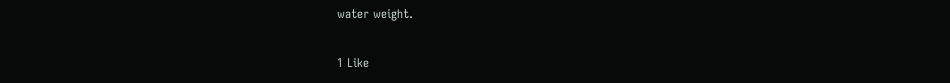water weight.

1 Like